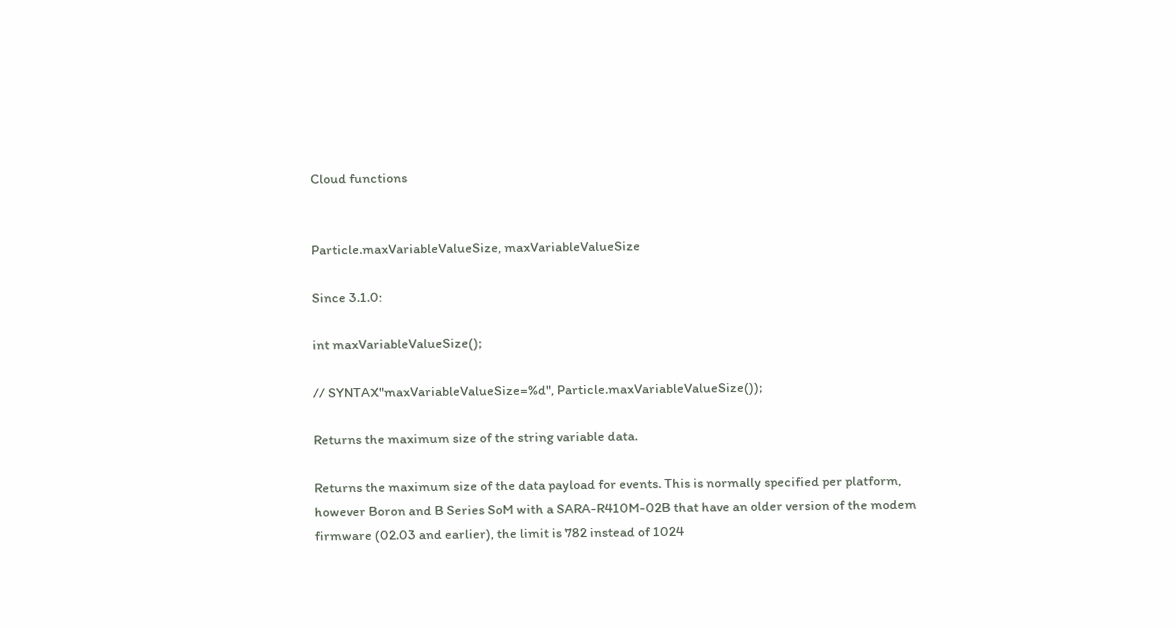Cloud functions


Particle.maxVariableValueSize, maxVariableValueSize

Since 3.1.0:

int maxVariableValueSize();

// SYNTAX"maxVariableValueSize=%d", Particle.maxVariableValueSize());

Returns the maximum size of the string variable data.

Returns the maximum size of the data payload for events. This is normally specified per platform, however Boron and B Series SoM with a SARA-R410M-02B that have an older version of the modem firmware (02.03 and earlier), the limit is 782 instead of 1024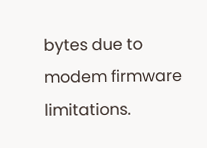bytes due to modem firmware limitations.